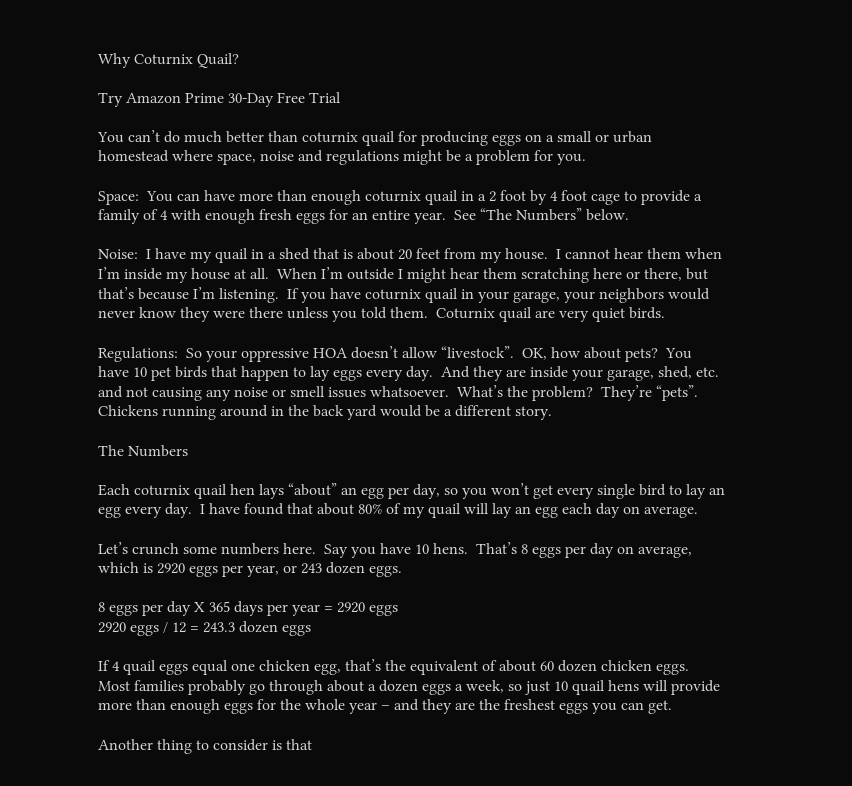Why Coturnix Quail?

Try Amazon Prime 30-Day Free Trial

You can’t do much better than coturnix quail for producing eggs on a small or urban homestead where space, noise and regulations might be a problem for you.

Space:  You can have more than enough coturnix quail in a 2 foot by 4 foot cage to provide a family of 4 with enough fresh eggs for an entire year.  See “The Numbers” below.

Noise:  I have my quail in a shed that is about 20 feet from my house.  I cannot hear them when I’m inside my house at all.  When I’m outside I might hear them scratching here or there, but that’s because I’m listening.  If you have coturnix quail in your garage, your neighbors would never know they were there unless you told them.  Coturnix quail are very quiet birds.

Regulations:  So your oppressive HOA doesn’t allow “livestock”.  OK, how about pets?  You have 10 pet birds that happen to lay eggs every day.  And they are inside your garage, shed, etc. and not causing any noise or smell issues whatsoever.  What’s the problem?  They’re “pets”.  Chickens running around in the back yard would be a different story.

The Numbers

Each coturnix quail hen lays “about” an egg per day, so you won’t get every single bird to lay an egg every day.  I have found that about 80% of my quail will lay an egg each day on average.

Let’s crunch some numbers here.  Say you have 10 hens.  That’s 8 eggs per day on average, which is 2920 eggs per year, or 243 dozen eggs.

8 eggs per day X 365 days per year = 2920 eggs
2920 eggs / 12 = 243.3 dozen eggs

If 4 quail eggs equal one chicken egg, that’s the equivalent of about 60 dozen chicken eggs.  Most families probably go through about a dozen eggs a week, so just 10 quail hens will provide more than enough eggs for the whole year – and they are the freshest eggs you can get.

Another thing to consider is that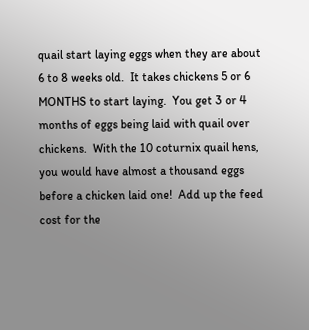quail start laying eggs when they are about 6 to 8 weeks old.  It takes chickens 5 or 6 MONTHS to start laying.  You get 3 or 4 months of eggs being laid with quail over chickens.  With the 10 coturnix quail hens, you would have almost a thousand eggs before a chicken laid one!  Add up the feed cost for the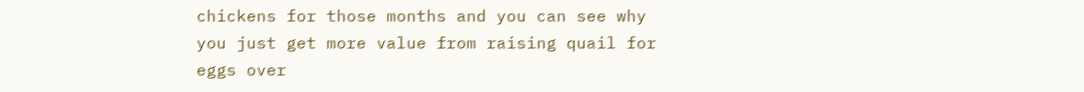chickens for those months and you can see why you just get more value from raising quail for eggs over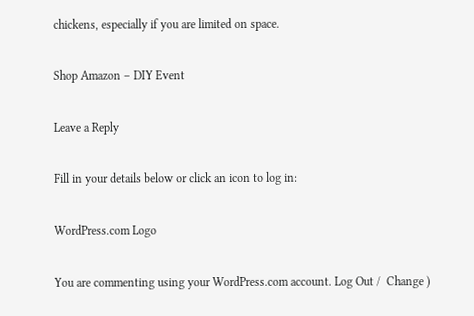chickens, especially if you are limited on space.

Shop Amazon – DIY Event

Leave a Reply

Fill in your details below or click an icon to log in:

WordPress.com Logo

You are commenting using your WordPress.com account. Log Out /  Change )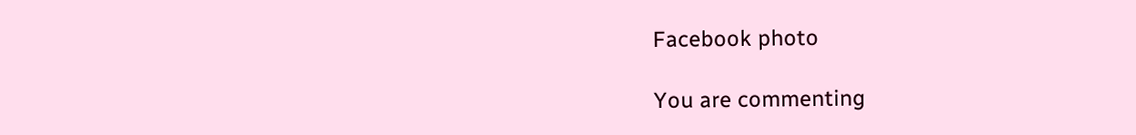Facebook photo

You are commenting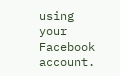using your Facebook account.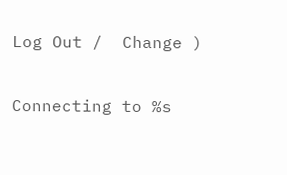Log Out /  Change )

Connecting to %s